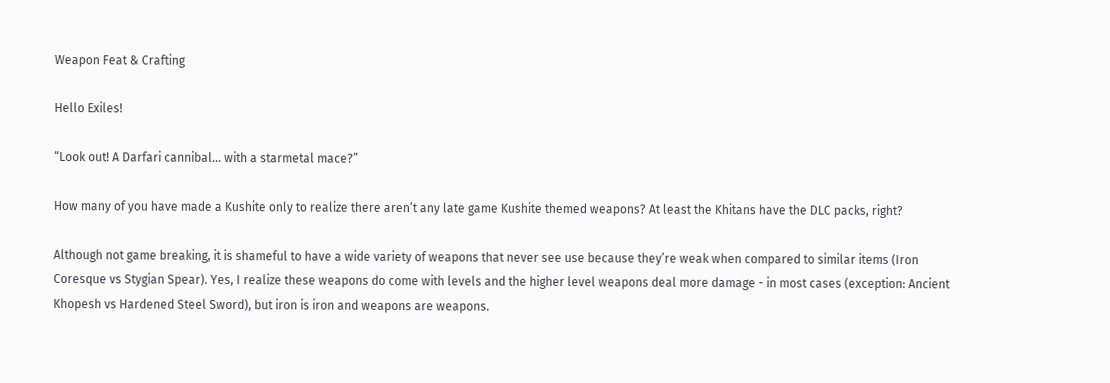Weapon Feat & Crafting

Hello Exiles!

“Look out! A Darfari cannibal… with a starmetal mace?”

How many of you have made a Kushite only to realize there aren’t any late game Kushite themed weapons? At least the Khitans have the DLC packs, right?

Although not game breaking, it is shameful to have a wide variety of weapons that never see use because they’re weak when compared to similar items (Iron Coresque vs Stygian Spear). Yes, I realize these weapons do come with levels and the higher level weapons deal more damage - in most cases (exception: Ancient Khopesh vs Hardened Steel Sword), but iron is iron and weapons are weapons.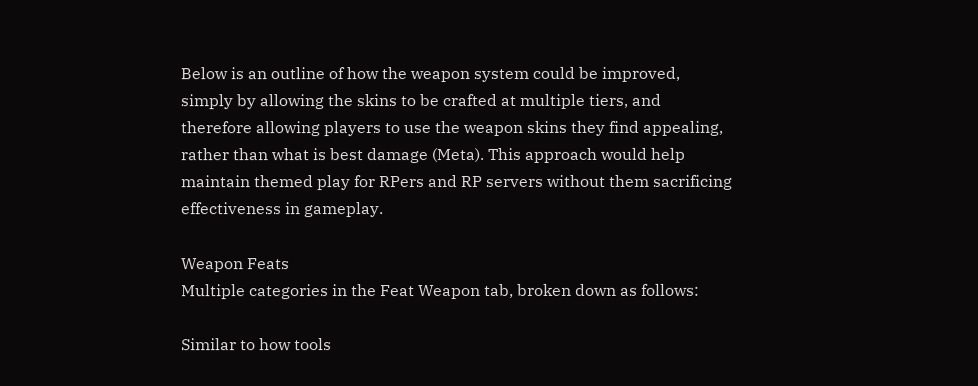Below is an outline of how the weapon system could be improved, simply by allowing the skins to be crafted at multiple tiers, and therefore allowing players to use the weapon skins they find appealing, rather than what is best damage (Meta). This approach would help maintain themed play for RPers and RP servers without them sacrificing effectiveness in gameplay.

Weapon Feats
Multiple categories in the Feat Weapon tab, broken down as follows:

Similar to how tools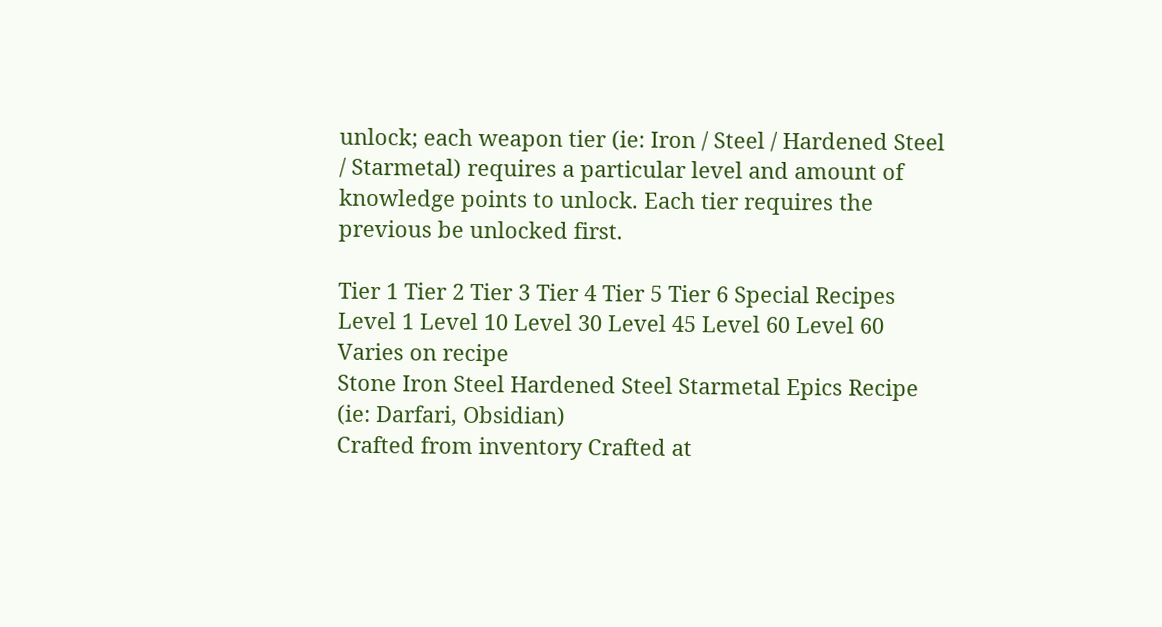unlock; each weapon tier (ie: Iron / Steel / Hardened Steel / Starmetal) requires a particular level and amount of knowledge points to unlock. Each tier requires the previous be unlocked first.

Tier 1 Tier 2 Tier 3 Tier 4 Tier 5 Tier 6 Special Recipes
Level 1 Level 10 Level 30 Level 45 Level 60 Level 60 Varies on recipe
Stone Iron Steel Hardened Steel Starmetal Epics Recipe (ie: Darfari, Obsidian)
Crafted from inventory Crafted at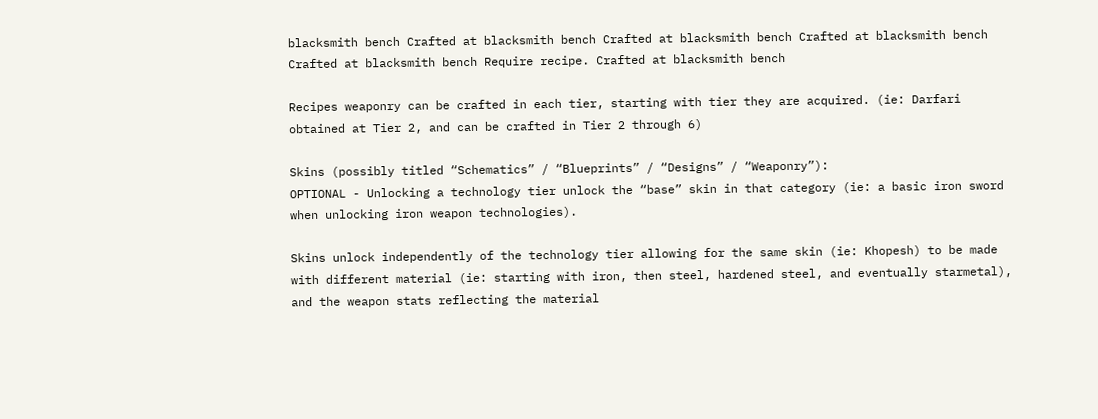blacksmith bench Crafted at blacksmith bench Crafted at blacksmith bench Crafted at blacksmith bench Crafted at blacksmith bench Require recipe. Crafted at blacksmith bench

Recipes weaponry can be crafted in each tier, starting with tier they are acquired. (ie: Darfari obtained at Tier 2, and can be crafted in Tier 2 through 6)

Skins (possibly titled “Schematics” / “Blueprints” / “Designs” / “Weaponry”):
OPTIONAL - Unlocking a technology tier unlock the “base” skin in that category (ie: a basic iron sword when unlocking iron weapon technologies).

Skins unlock independently of the technology tier allowing for the same skin (ie: Khopesh) to be made with different material (ie: starting with iron, then steel, hardened steel, and eventually starmetal), and the weapon stats reflecting the material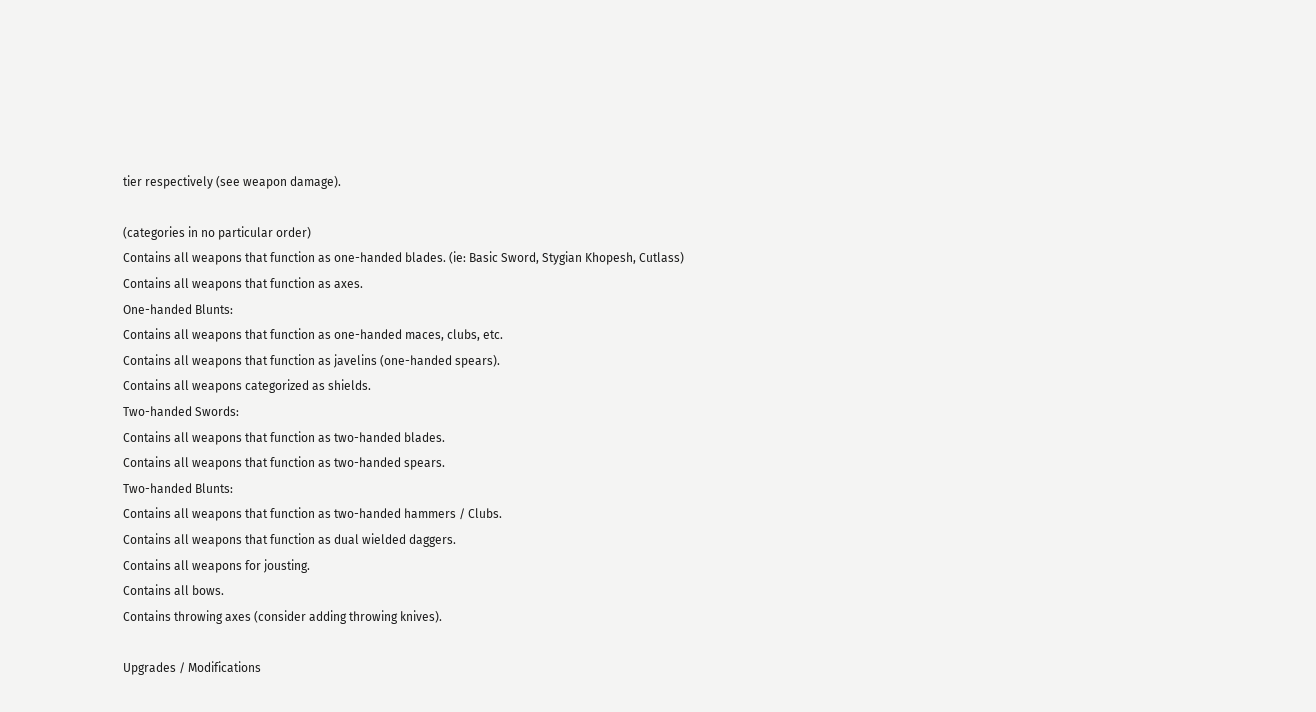tier respectively (see weapon damage).

(categories in no particular order)
Contains all weapons that function as one-handed blades. (ie: Basic Sword, Stygian Khopesh, Cutlass)
Contains all weapons that function as axes.
One-handed Blunts:
Contains all weapons that function as one-handed maces, clubs, etc.
Contains all weapons that function as javelins (one-handed spears).
Contains all weapons categorized as shields.
Two-handed Swords:
Contains all weapons that function as two-handed blades.
Contains all weapons that function as two-handed spears.
Two-handed Blunts:
Contains all weapons that function as two-handed hammers / Clubs.
Contains all weapons that function as dual wielded daggers.
Contains all weapons for jousting.
Contains all bows.
Contains throwing axes (consider adding throwing knives).

Upgrades / Modifications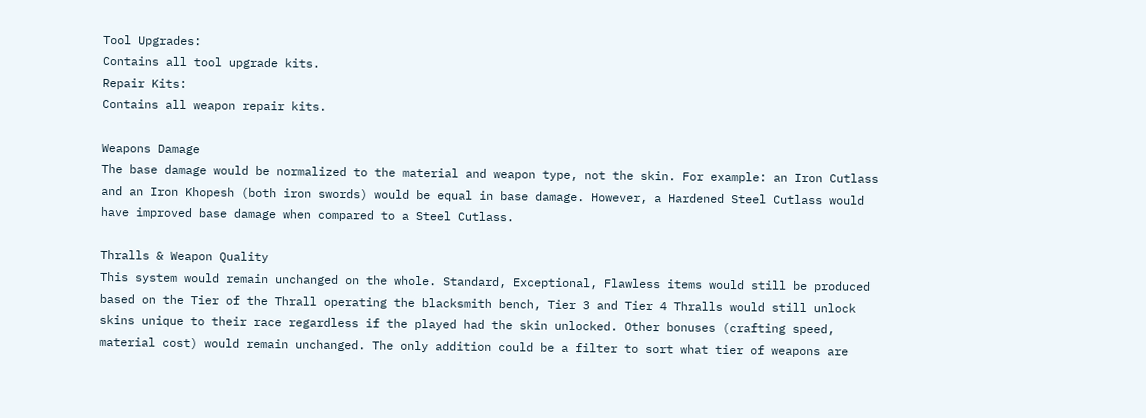Tool Upgrades:
Contains all tool upgrade kits.
Repair Kits:
Contains all weapon repair kits.

Weapons Damage
The base damage would be normalized to the material and weapon type, not the skin. For example: an Iron Cutlass and an Iron Khopesh (both iron swords) would be equal in base damage. However, a Hardened Steel Cutlass would have improved base damage when compared to a Steel Cutlass.

Thralls & Weapon Quality
This system would remain unchanged on the whole. Standard, Exceptional, Flawless items would still be produced based on the Tier of the Thrall operating the blacksmith bench, Tier 3 and Tier 4 Thralls would still unlock skins unique to their race regardless if the played had the skin unlocked. Other bonuses (crafting speed, material cost) would remain unchanged. The only addition could be a filter to sort what tier of weapons are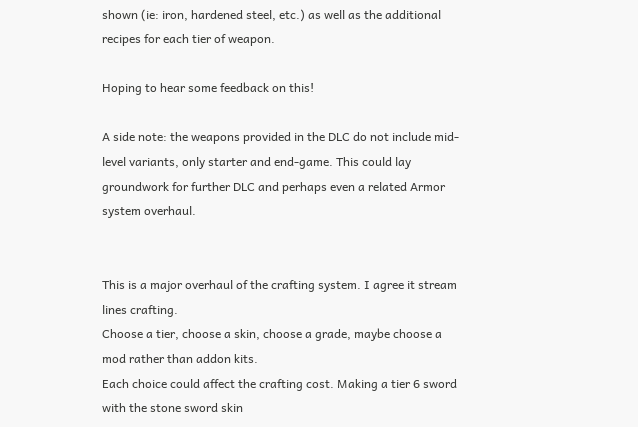shown (ie: iron, hardened steel, etc.) as well as the additional recipes for each tier of weapon.

Hoping to hear some feedback on this!

A side note: the weapons provided in the DLC do not include mid-level variants, only starter and end-game. This could lay groundwork for further DLC and perhaps even a related Armor system overhaul.


This is a major overhaul of the crafting system. I agree it stream lines crafting.
Choose a tier, choose a skin, choose a grade, maybe choose a mod rather than addon kits.
Each choice could affect the crafting cost. Making a tier 6 sword with the stone sword skin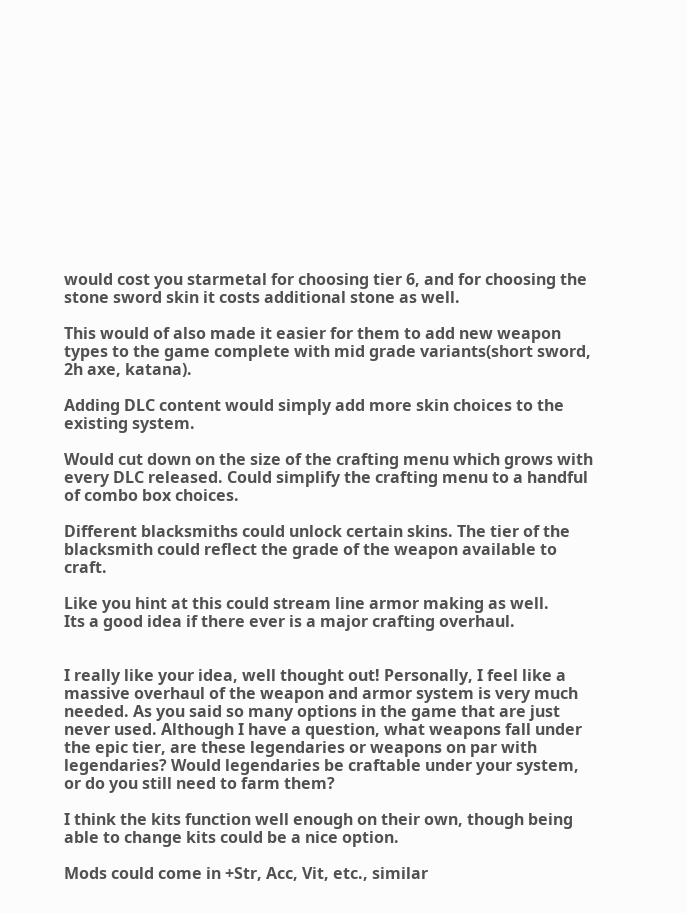would cost you starmetal for choosing tier 6, and for choosing the stone sword skin it costs additional stone as well.

This would of also made it easier for them to add new weapon types to the game complete with mid grade variants(short sword, 2h axe, katana).

Adding DLC content would simply add more skin choices to the existing system.

Would cut down on the size of the crafting menu which grows with every DLC released. Could simplify the crafting menu to a handful of combo box choices.

Different blacksmiths could unlock certain skins. The tier of the blacksmith could reflect the grade of the weapon available to craft.

Like you hint at this could stream line armor making as well.
Its a good idea if there ever is a major crafting overhaul.


I really like your idea, well thought out! Personally, I feel like a massive overhaul of the weapon and armor system is very much needed. As you said so many options in the game that are just never used. Although I have a question, what weapons fall under the epic tier, are these legendaries or weapons on par with legendaries? Would legendaries be craftable under your system, or do you still need to farm them?

I think the kits function well enough on their own, though being able to change kits could be a nice option.

Mods could come in +Str, Acc, Vit, etc., similar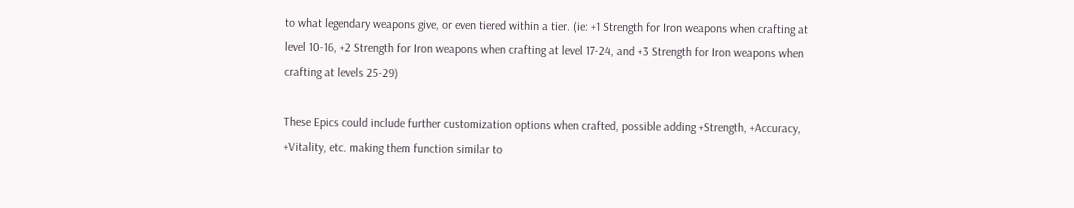to what legendary weapons give, or even tiered within a tier. (ie: +1 Strength for Iron weapons when crafting at level 10-16, +2 Strength for Iron weapons when crafting at level 17-24, and +3 Strength for Iron weapons when crafting at levels 25-29)

These Epics could include further customization options when crafted, possible adding +Strength, +Accuracy, +Vitality, etc. making them function similar to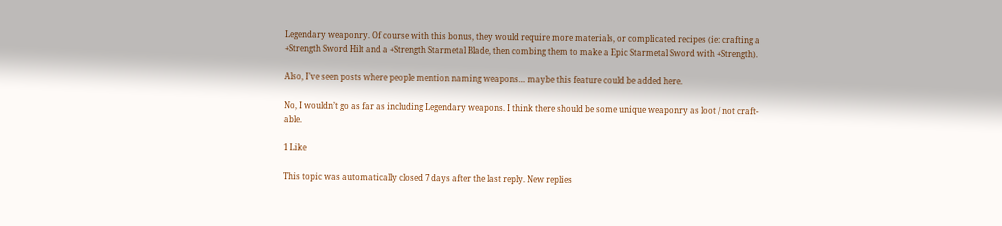Legendary weaponry. Of course with this bonus, they would require more materials, or complicated recipes (ie: crafting a +Strength Sword Hilt and a +Strength Starmetal Blade, then combing them to make a Epic Starmetal Sword with +Strength).

Also, I’ve seen posts where people mention naming weapons… maybe this feature could be added here.

No, I wouldn’t go as far as including Legendary weapons. I think there should be some unique weaponry as loot / not craft-able.

1 Like

This topic was automatically closed 7 days after the last reply. New replies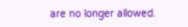are no longer allowed.